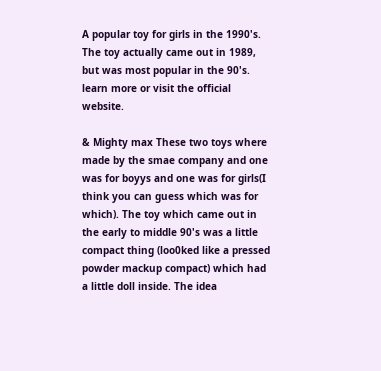A popular toy for girls in the 1990's. The toy actually came out in 1989, but was most popular in the 90's. learn more or visit the official website.

& Mighty max These two toys where made by the smae company and one was for boyys and one was for girls(I think you can guess which was for which). The toy which came out in the early to middle 90's was a little compact thing (loo0ked like a pressed powder mackup compact) which had a little doll inside. The idea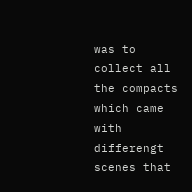was to collect all the compacts which came with differengt scenes that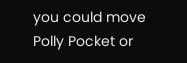you could move Polly Pocket or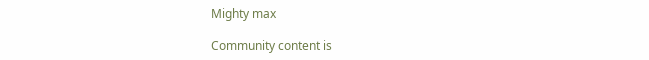Mighty max

Community content is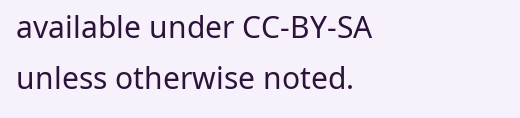available under CC-BY-SA unless otherwise noted.